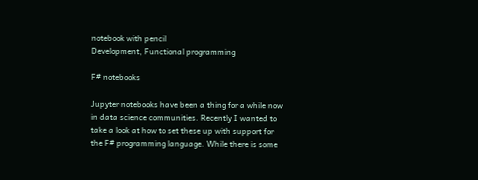notebook with pencil
Development, Functional programming

F# notebooks

Jupyter notebooks have been a thing for a while now in data science communities. Recently I wanted to take a look at how to set these up with support for the F# programming language. While there is some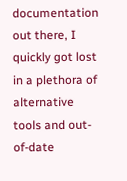documentation out there, I quickly got lost in a plethora of alternative tools and out-of-date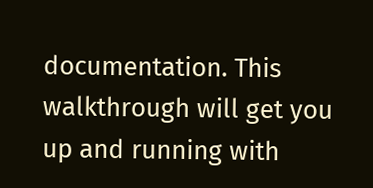documentation. This walkthrough will get you up and running with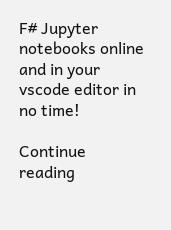F# Jupyter notebooks online and in your vscode editor in no time!

Continue reading